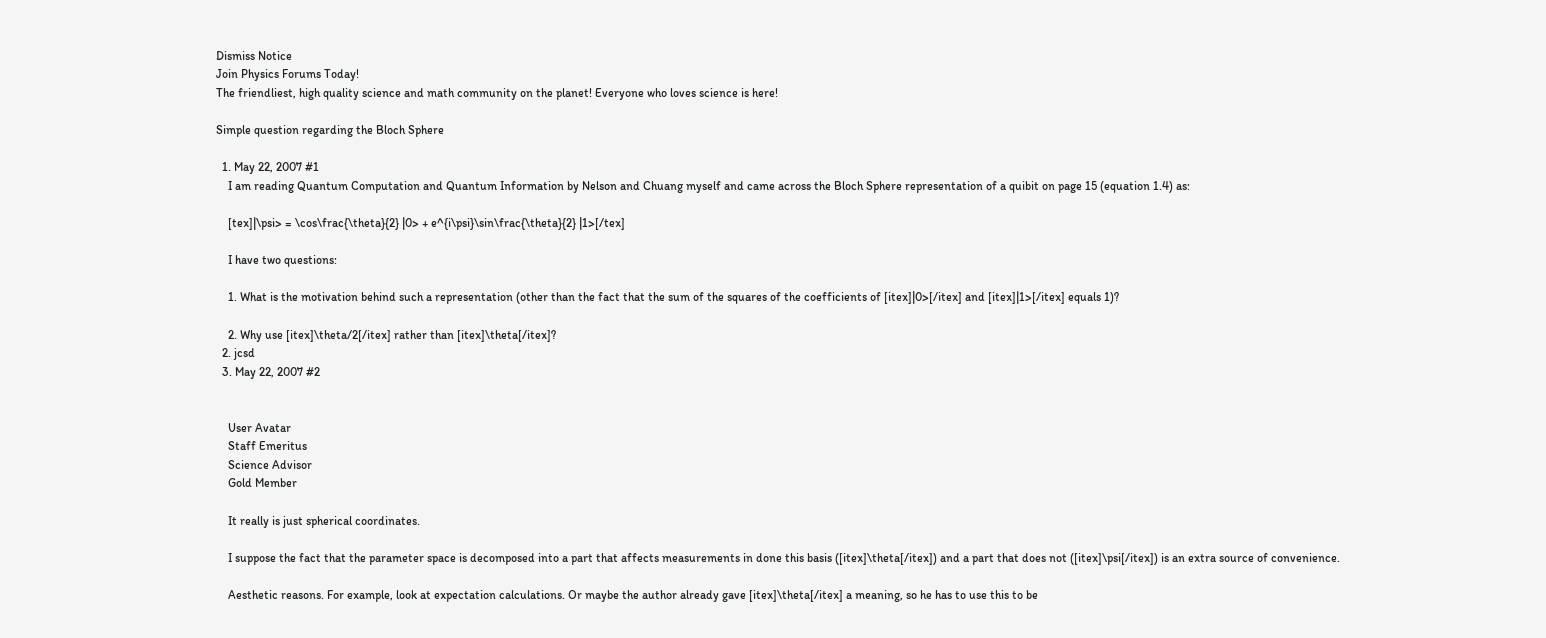Dismiss Notice
Join Physics Forums Today!
The friendliest, high quality science and math community on the planet! Everyone who loves science is here!

Simple question regarding the Bloch Sphere

  1. May 22, 2007 #1
    I am reading Quantum Computation and Quantum Information by Nelson and Chuang myself and came across the Bloch Sphere representation of a quibit on page 15 (equation 1.4) as:

    [tex]|\psi> = \cos\frac{\theta}{2} |0> + e^{i\psi}\sin\frac{\theta}{2} |1>[/tex]

    I have two questions:

    1. What is the motivation behind such a representation (other than the fact that the sum of the squares of the coefficients of [itex]|0>[/itex] and [itex]|1>[/itex] equals 1)?

    2. Why use [itex]\theta/2[/itex] rather than [itex]\theta[/itex]?
  2. jcsd
  3. May 22, 2007 #2


    User Avatar
    Staff Emeritus
    Science Advisor
    Gold Member

    It really is just spherical coordinates.

    I suppose the fact that the parameter space is decomposed into a part that affects measurements in done this basis ([itex]\theta[/itex]) and a part that does not ([itex]\psi[/itex]) is an extra source of convenience.

    Aesthetic reasons. For example, look at expectation calculations. Or maybe the author already gave [itex]\theta[/itex] a meaning, so he has to use this to be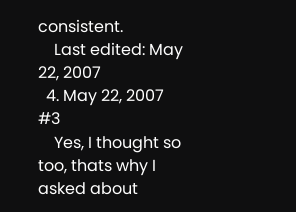consistent.
    Last edited: May 22, 2007
  4. May 22, 2007 #3
    Yes, I thought so too, thats why I asked about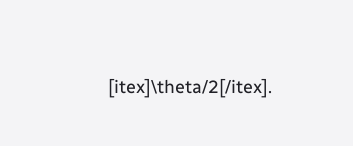[itex]\theta/2[/itex].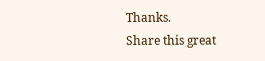Thanks.
Share this great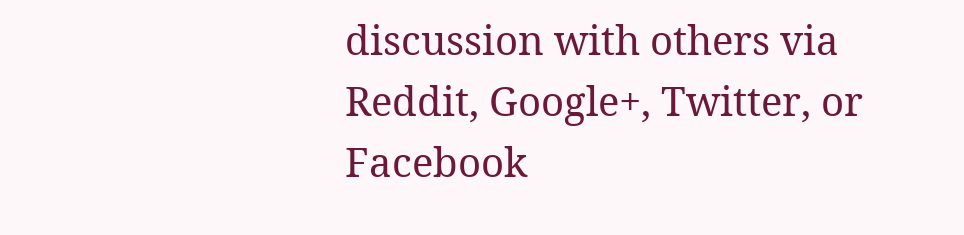discussion with others via Reddit, Google+, Twitter, or Facebook